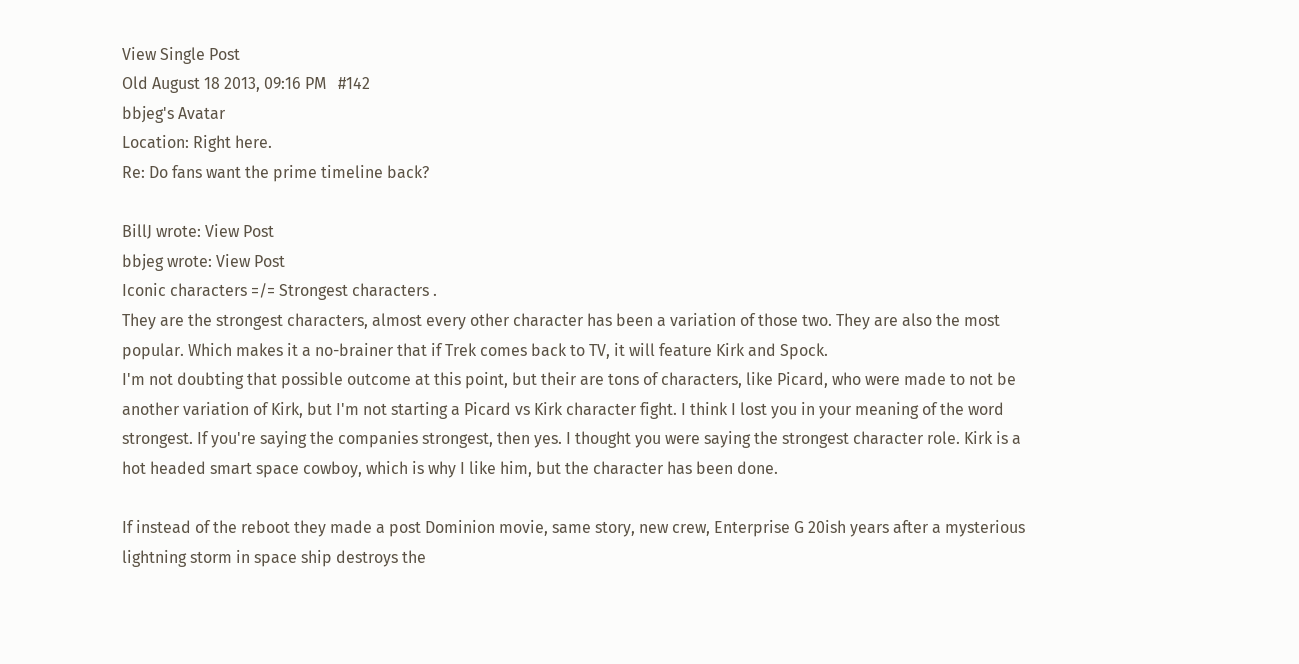View Single Post
Old August 18 2013, 09:16 PM   #142
bbjeg's Avatar
Location: Right here.
Re: Do fans want the prime timeline back?

BillJ wrote: View Post
bbjeg wrote: View Post
Iconic characters =/= Strongest characters .
They are the strongest characters, almost every other character has been a variation of those two. They are also the most popular. Which makes it a no-brainer that if Trek comes back to TV, it will feature Kirk and Spock.
I'm not doubting that possible outcome at this point, but their are tons of characters, like Picard, who were made to not be another variation of Kirk, but I'm not starting a Picard vs Kirk character fight. I think I lost you in your meaning of the word strongest. If you're saying the companies strongest, then yes. I thought you were saying the strongest character role. Kirk is a hot headed smart space cowboy, which is why I like him, but the character has been done.

If instead of the reboot they made a post Dominion movie, same story, new crew, Enterprise G 20ish years after a mysterious lightning storm in space ship destroys the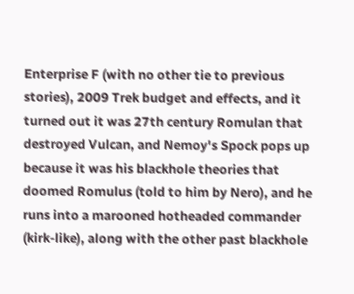Enterprise F (with no other tie to previous stories), 2009 Trek budget and effects, and it turned out it was 27th century Romulan that destroyed Vulcan, and Nemoy's Spock pops up because it was his blackhole theories that doomed Romulus (told to him by Nero), and he runs into a marooned hotheaded commander (kirk-like), along with the other past blackhole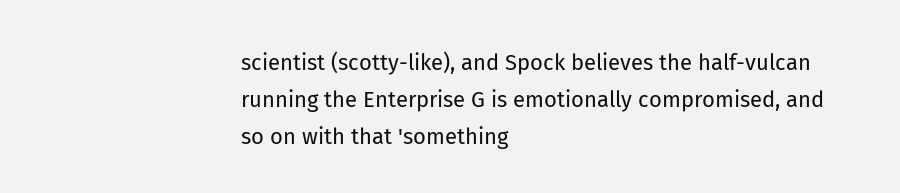scientist (scotty-like), and Spock believes the half-vulcan running the Enterprise G is emotionally compromised, and so on with that 'something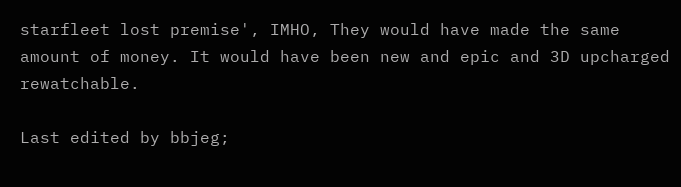starfleet lost premise', IMHO, They would have made the same amount of money. It would have been new and epic and 3D upcharged rewatchable.

Last edited by bbjeg;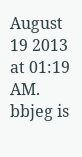August 19 2013 at 01:19 AM.
bbjeg is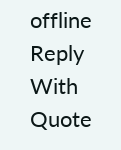offline   Reply With Quote